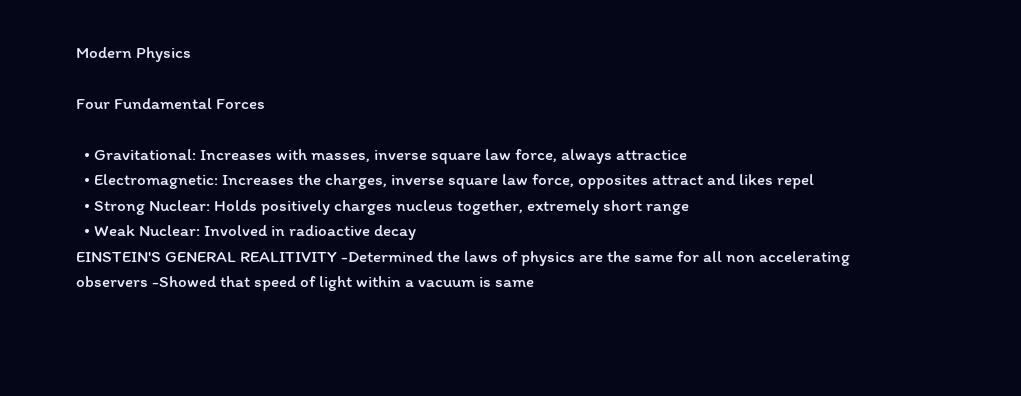Modern Physics

Four Fundamental Forces

  • Gravitational: Increases with masses, inverse square law force, always attractice
  • Electromagnetic: Increases the charges, inverse square law force, opposites attract and likes repel
  • Strong Nuclear: Holds positively charges nucleus together, extremely short range
  • Weak Nuclear: Involved in radioactive decay
EINSTEIN'S GENERAL REALITIVITY -Determined the laws of physics are the same for all non accelerating observers -Showed that speed of light within a vacuum is same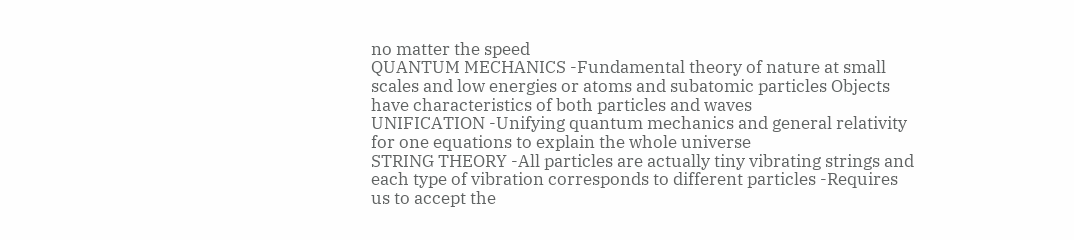no matter the speed
QUANTUM MECHANICS -Fundamental theory of nature at small scales and low energies or atoms and subatomic particles Objects have characteristics of both particles and waves
UNIFICATION -Unifying quantum mechanics and general relativity for one equations to explain the whole universe
STRING THEORY -All particles are actually tiny vibrating strings and each type of vibration corresponds to different particles -Requires us to accept the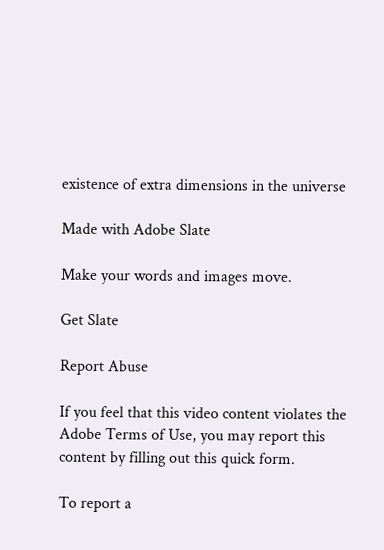existence of extra dimensions in the universe

Made with Adobe Slate

Make your words and images move.

Get Slate

Report Abuse

If you feel that this video content violates the Adobe Terms of Use, you may report this content by filling out this quick form.

To report a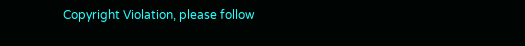Copyright Violation, please follow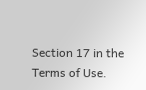Section 17 in the Terms of Use.